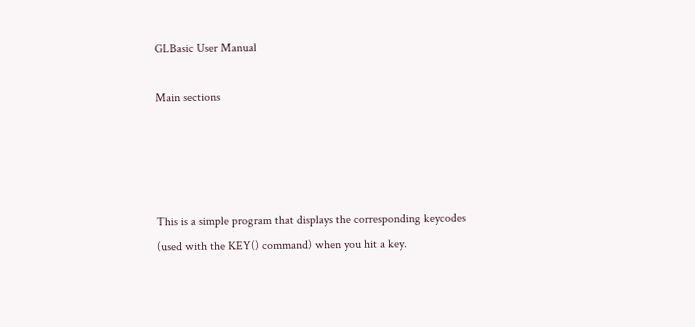GLBasic User Manual

Main sections




This is a simple program that displays the corresponding keycodes (used with the KEY() command) when you hit a key.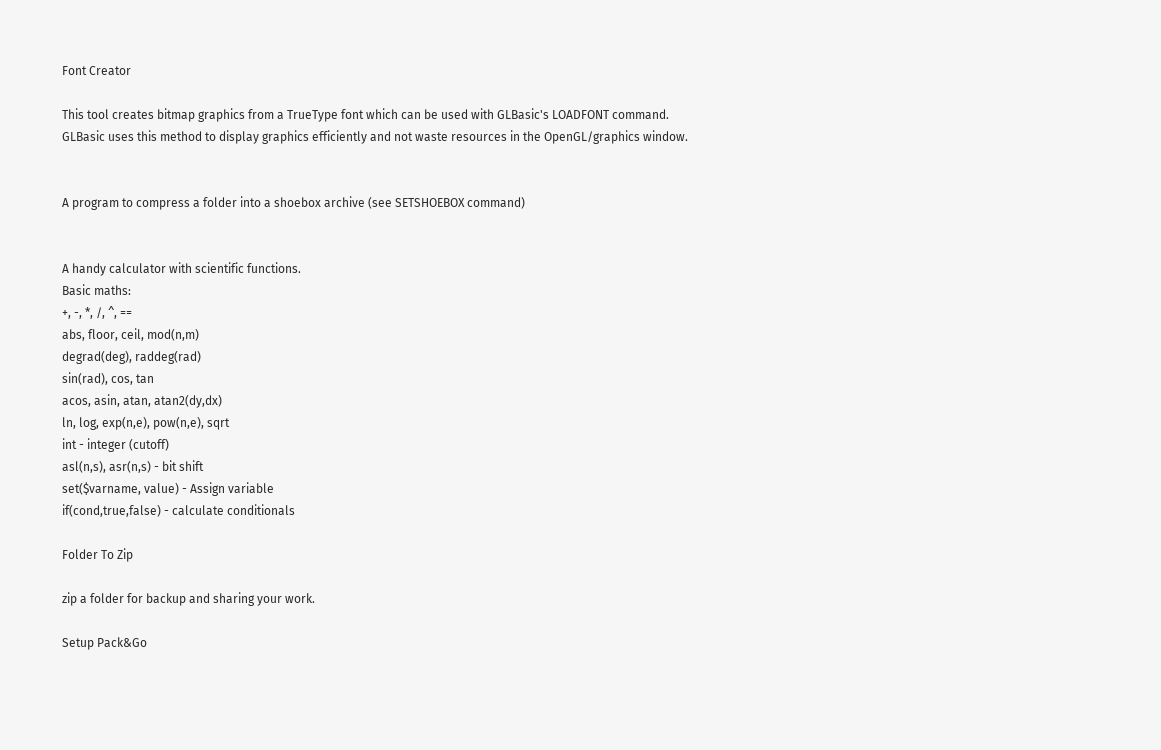Font Creator

This tool creates bitmap graphics from a TrueType font which can be used with GLBasic's LOADFONT command. GLBasic uses this method to display graphics efficiently and not waste resources in the OpenGL/graphics window.


A program to compress a folder into a shoebox archive (see SETSHOEBOX command)


A handy calculator with scientific functions.
Basic maths:
+, -, *, /, ^, ==
abs, floor, ceil, mod(n,m)
degrad(deg), raddeg(rad)
sin(rad), cos, tan
acos, asin, atan, atan2(dy,dx)
ln, log, exp(n,e), pow(n,e), sqrt
int - integer (cutoff)
asl(n,s), asr(n,s) - bit shift
set($varname, value) - Assign variable
if(cond,true,false) - calculate conditionals

Folder To Zip

zip a folder for backup and sharing your work.

Setup Pack&Go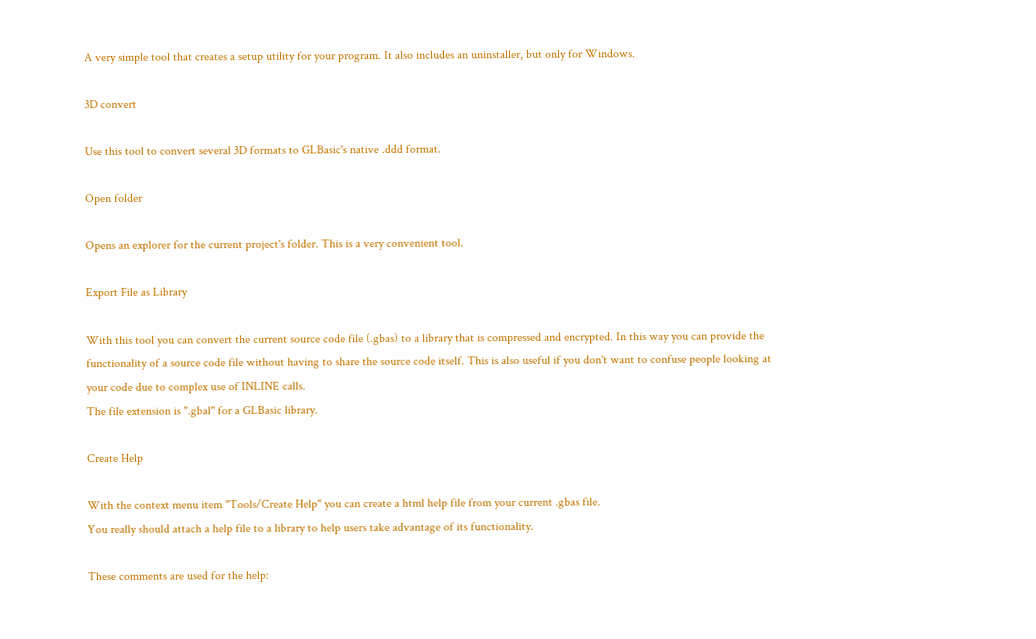A very simple tool that creates a setup utility for your program. It also includes an uninstaller, but only for Windows.

3D convert

Use this tool to convert several 3D formats to GLBasic's native .ddd format.

Open folder

Opens an explorer for the current project's folder. This is a very convenient tool.

Export File as Library

With this tool you can convert the current source code file (.gbas) to a library that is compressed and encrypted. In this way you can provide the functionality of a source code file without having to share the source code itself. This is also useful if you don't want to confuse people looking at your code due to complex use of INLINE calls.
The file extension is ".gbal" for a GLBasic library.

Create Help

With the context menu item "Tools/Create Help" you can create a html help file from your current .gbas file.
You really should attach a help file to a library to help users take advantage of its functionality.

These comments are used for the help: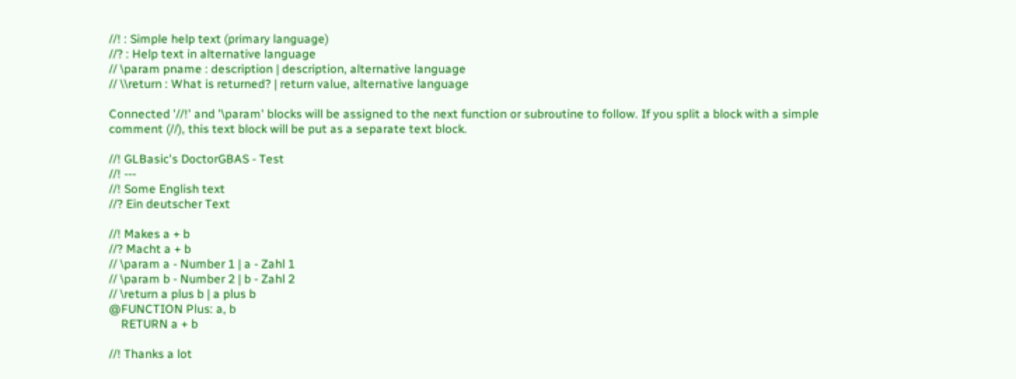//! : Simple help text (primary language)
//? : Help text in alternative language
// \param pname : description | description, alternative language
// \\return : What is returned? | return value, alternative language

Connected '//!' and '\param' blocks will be assigned to the next function or subroutine to follow. If you split a block with a simple comment (//), this text block will be put as a separate text block.

//! GLBasic's DoctorGBAS - Test
//! ---
//! Some English text
//? Ein deutscher Text

//! Makes a + b
//? Macht a + b
// \param a - Number 1 | a - Zahl 1
// \param b - Number 2 | b - Zahl 2
// \return a plus b | a plus b
@FUNCTION Plus: a, b
    RETURN a + b

//! Thanks a lot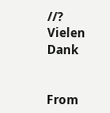//? Vielen Dank


From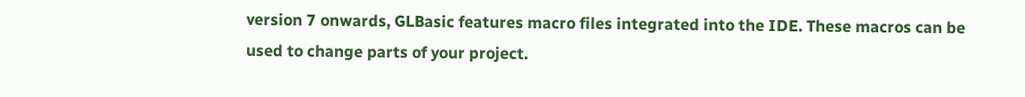version 7 onwards, GLBasic features macro files integrated into the IDE. These macros can be used to change parts of your project.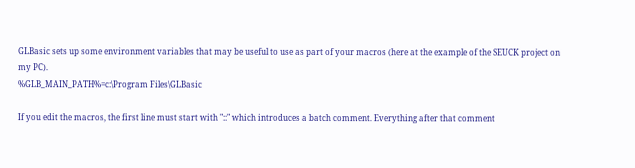GLBasic sets up some environment variables that may be useful to use as part of your macros (here at the example of the SEUCK project on my PC).
%GLB_MAIN_PATH%=c:\Program Files\GLBasic

If you edit the macros, the first line must start with "::" which introduces a batch comment. Everything after that comment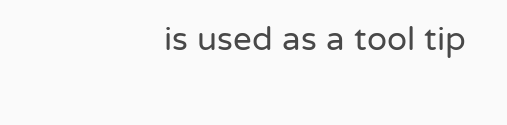is used as a tool tip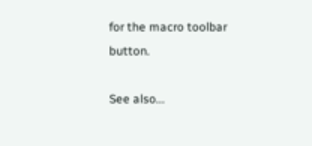for the macro toolbar button.

See also...